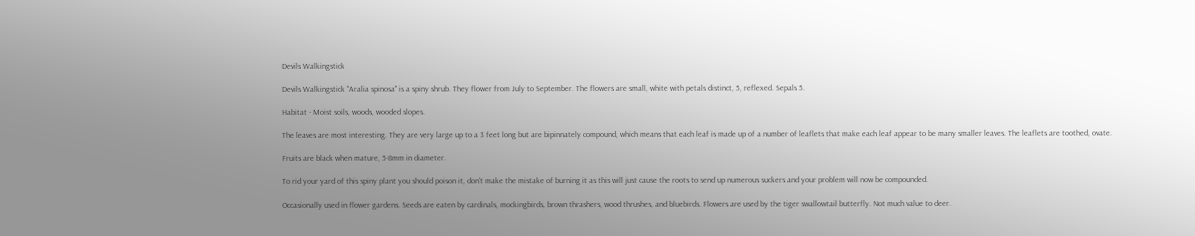Devils Walkingstick

Devils Walkingstick "Aralia spinosa" is a spiny shrub. They flower from July to September. The flowers are small, white with petals distinct, 5, reflexed. Sepals 5.

Habitat - Moist soils, woods, wooded slopes.

The leaves are most interesting. They are very large up to a 3 feet long but are bipinnately compound, which means that each leaf is made up of a number of leaflets that make each leaf appear to be many smaller leaves. The leaflets are toothed, ovate.

Fruits are black when mature, 5-8mm in diameter.

To rid your yard of this spiny plant you should poison it, don't make the mistake of burning it as this will just cause the roots to send up numerous suckers and your problem will now be compounded.

Occasionally used in flower gardens. Seeds are eaten by cardinals, mockingbirds, brown thrashers, wood thrushes, and bluebirds. Flowers are used by the tiger swallowtail butterfly. Not much value to deer.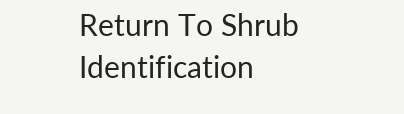Return To Shrub Identification